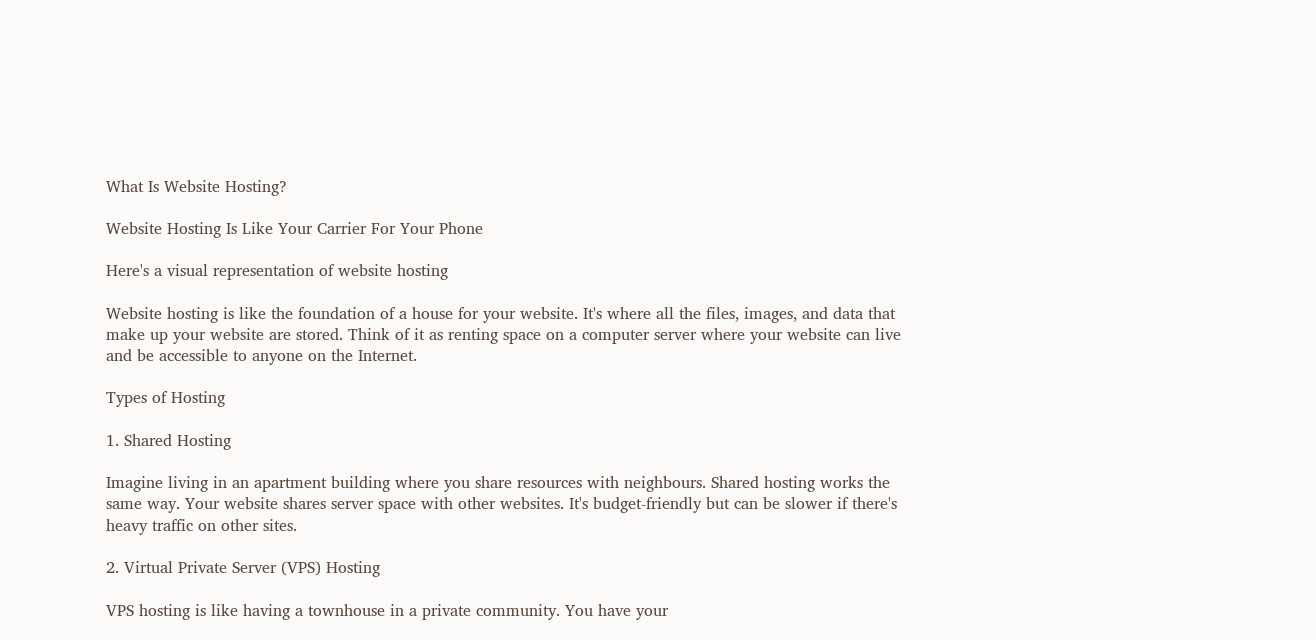What Is Website Hosting?

Website Hosting Is Like Your Carrier For Your Phone

Here's a visual representation of website hosting

Website hosting is like the foundation of a house for your website. It's where all the files, images, and data that make up your website are stored. Think of it as renting space on a computer server where your website can live and be accessible to anyone on the Internet.

Types of Hosting

1. Shared Hosting

Imagine living in an apartment building where you share resources with neighbours. Shared hosting works the same way. Your website shares server space with other websites. It's budget-friendly but can be slower if there's heavy traffic on other sites.

2. Virtual Private Server (VPS) Hosting

VPS hosting is like having a townhouse in a private community. You have your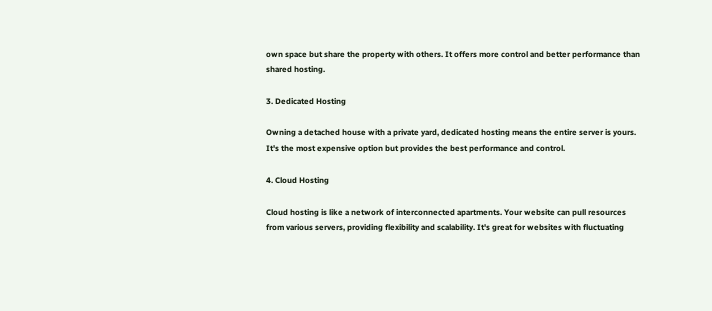own space but share the property with others. It offers more control and better performance than shared hosting.

3. Dedicated Hosting

Owning a detached house with a private yard, dedicated hosting means the entire server is yours. It's the most expensive option but provides the best performance and control.

4. Cloud Hosting

Cloud hosting is like a network of interconnected apartments. Your website can pull resources from various servers, providing flexibility and scalability. It's great for websites with fluctuating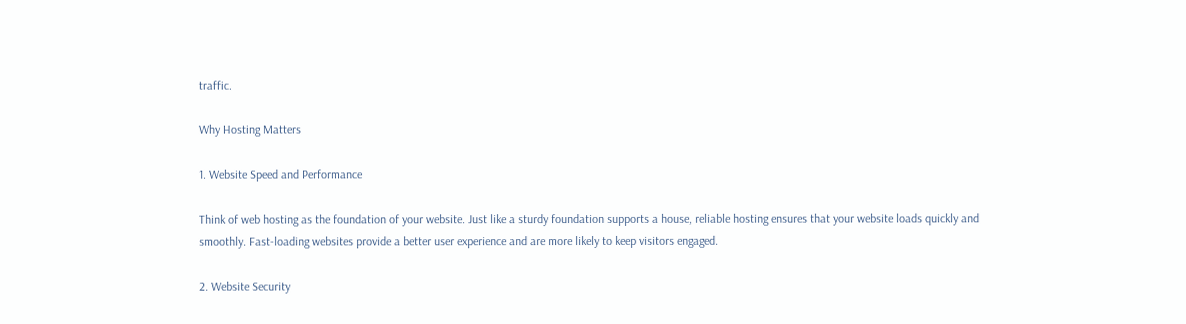traffic.

Why Hosting Matters

1. Website Speed and Performance

Think of web hosting as the foundation of your website. Just like a sturdy foundation supports a house, reliable hosting ensures that your website loads quickly and smoothly. Fast-loading websites provide a better user experience and are more likely to keep visitors engaged.

2. Website Security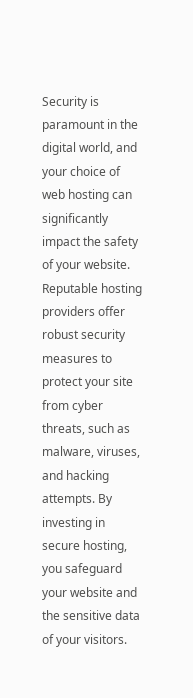Security is paramount in the digital world, and your choice of web hosting can significantly impact the safety of your website. Reputable hosting providers offer robust security measures to protect your site from cyber threats, such as malware, viruses, and hacking attempts. By investing in secure hosting, you safeguard your website and the sensitive data of your visitors.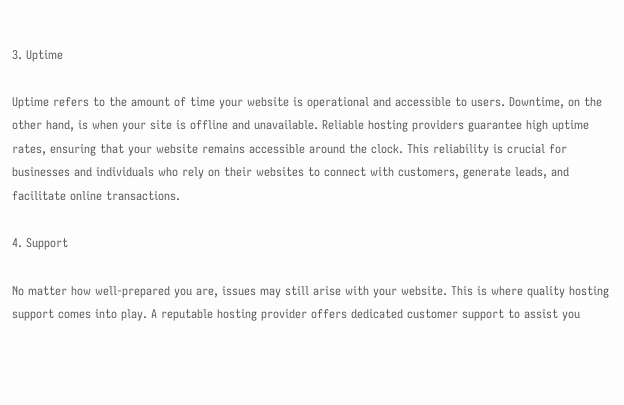3. Uptime

Uptime refers to the amount of time your website is operational and accessible to users. Downtime, on the other hand, is when your site is offline and unavailable. Reliable hosting providers guarantee high uptime rates, ensuring that your website remains accessible around the clock. This reliability is crucial for businesses and individuals who rely on their websites to connect with customers, generate leads, and facilitate online transactions.

4. Support

No matter how well-prepared you are, issues may still arise with your website. This is where quality hosting support comes into play. A reputable hosting provider offers dedicated customer support to assist you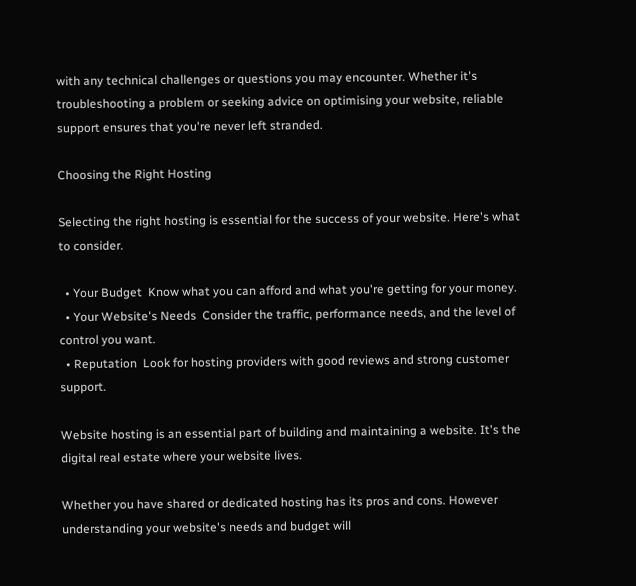with any technical challenges or questions you may encounter. Whether it's troubleshooting a problem or seeking advice on optimising your website, reliable support ensures that you're never left stranded.

Choosing the Right Hosting

Selecting the right hosting is essential for the success of your website. Here's what to consider.

  • Your Budget  Know what you can afford and what you're getting for your money.
  • Your Website's Needs  Consider the traffic, performance needs, and the level of control you want.
  • Reputation  Look for hosting providers with good reviews and strong customer support.

Website hosting is an essential part of building and maintaining a website. It's the digital real estate where your website lives.

Whether you have shared or dedicated hosting has its pros and cons. However understanding your website's needs and budget will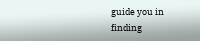guide you in finding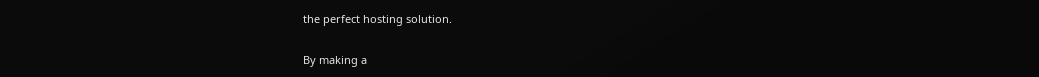the perfect hosting solution.

By making a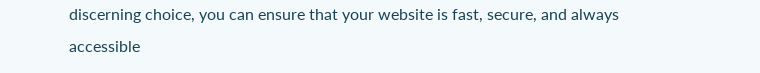discerning choice, you can ensure that your website is fast, secure, and always accessible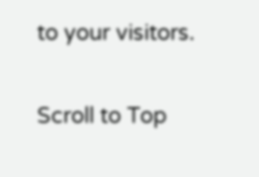to your visitors.

Scroll to Top